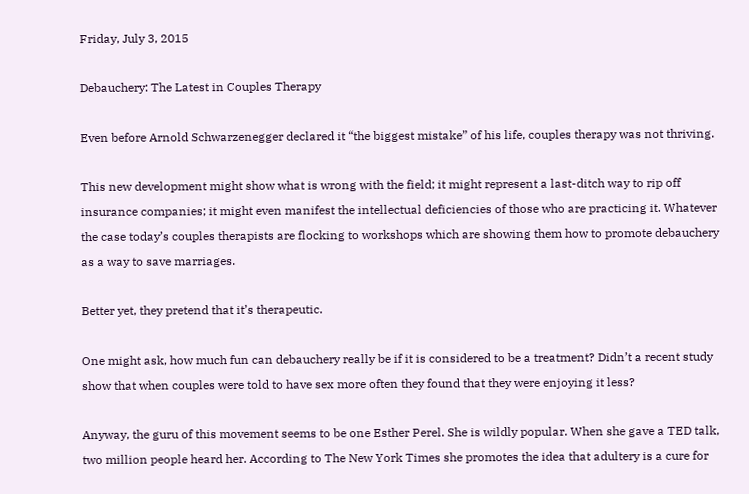Friday, July 3, 2015

Debauchery: The Latest in Couples Therapy

Even before Arnold Schwarzenegger declared it “the biggest mistake” of his life, couples therapy was not thriving.

This new development might show what is wrong with the field; it might represent a last-ditch way to rip off insurance companies; it might even manifest the intellectual deficiencies of those who are practicing it. Whatever the case today’s couples therapists are flocking to workshops which are showing them how to promote debauchery as a way to save marriages.

Better yet, they pretend that it’s therapeutic.

One might ask, how much fun can debauchery really be if it is considered to be a treatment? Didn’t a recent study show that when couples were told to have sex more often they found that they were enjoying it less?

Anyway, the guru of this movement seems to be one Esther Perel. She is wildly popular. When she gave a TED talk, two million people heard her. According to The New York Times she promotes the idea that adultery is a cure for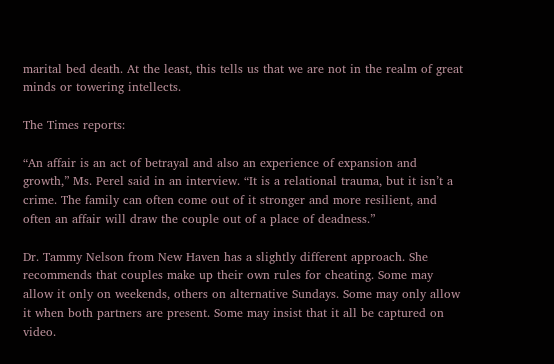marital bed death. At the least, this tells us that we are not in the realm of great minds or towering intellects.

The Times reports:

“An affair is an act of betrayal and also an experience of expansion and growth,” Ms. Perel said in an interview. “It is a relational trauma, but it isn’t a crime. The family can often come out of it stronger and more resilient, and often an affair will draw the couple out of a place of deadness.”

Dr. Tammy Nelson from New Haven has a slightly different approach. She recommends that couples make up their own rules for cheating. Some may allow it only on weekends, others on alternative Sundays. Some may only allow it when both partners are present. Some may insist that it all be captured on video.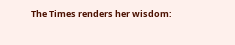The Times renders her wisdom: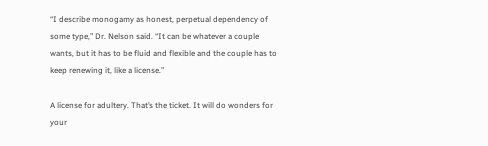“I describe monogamy as honest, perpetual dependency of some type,” Dr. Nelson said. “It can be whatever a couple wants, but it has to be fluid and flexible and the couple has to keep renewing it, like a license.”

A license for adultery. That’s the ticket. It will do wonders for your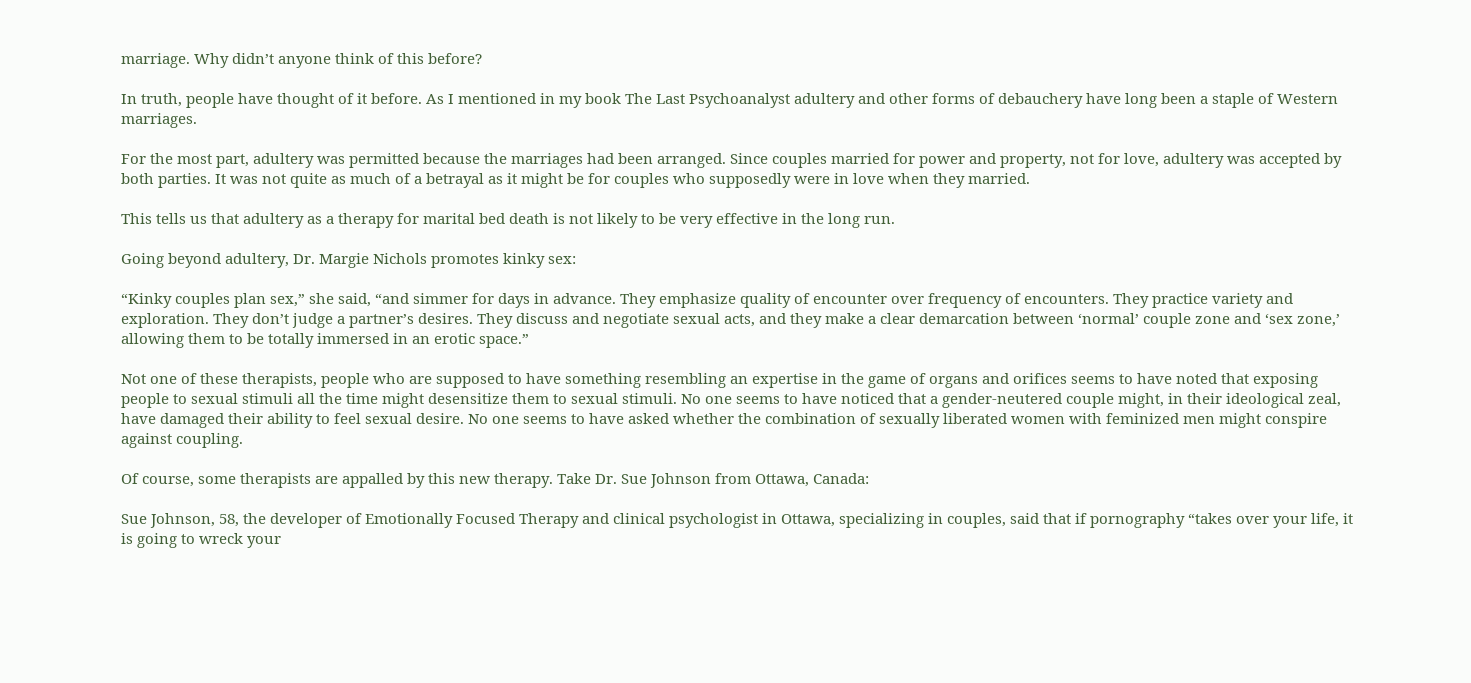marriage. Why didn’t anyone think of this before?

In truth, people have thought of it before. As I mentioned in my book The Last Psychoanalyst adultery and other forms of debauchery have long been a staple of Western marriages.

For the most part, adultery was permitted because the marriages had been arranged. Since couples married for power and property, not for love, adultery was accepted by both parties. It was not quite as much of a betrayal as it might be for couples who supposedly were in love when they married.

This tells us that adultery as a therapy for marital bed death is not likely to be very effective in the long run.

Going beyond adultery, Dr. Margie Nichols promotes kinky sex:

“Kinky couples plan sex,” she said, “and simmer for days in advance. They emphasize quality of encounter over frequency of encounters. They practice variety and exploration. They don’t judge a partner’s desires. They discuss and negotiate sexual acts, and they make a clear demarcation between ‘normal’ couple zone and ‘sex zone,’ allowing them to be totally immersed in an erotic space.”

Not one of these therapists, people who are supposed to have something resembling an expertise in the game of organs and orifices seems to have noted that exposing people to sexual stimuli all the time might desensitize them to sexual stimuli. No one seems to have noticed that a gender-neutered couple might, in their ideological zeal, have damaged their ability to feel sexual desire. No one seems to have asked whether the combination of sexually liberated women with feminized men might conspire against coupling.

Of course, some therapists are appalled by this new therapy. Take Dr. Sue Johnson from Ottawa, Canada:

Sue Johnson, 58, the developer of Emotionally Focused Therapy and clinical psychologist in Ottawa, specializing in couples, said that if pornography “takes over your life, it is going to wreck your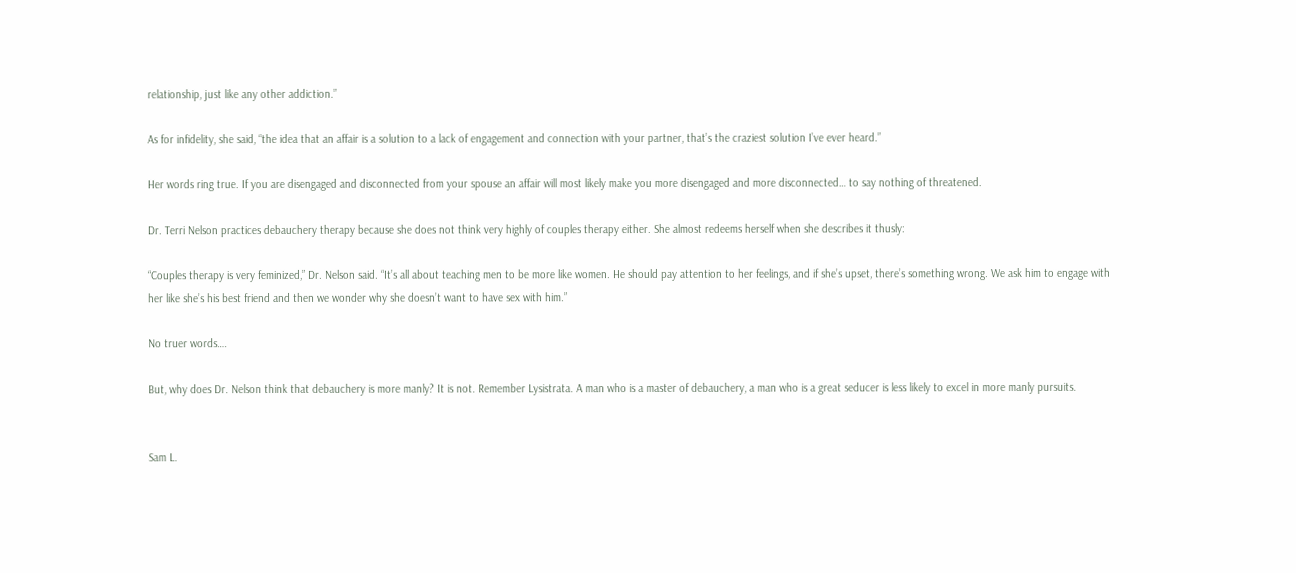relationship, just like any other addiction.”

As for infidelity, she said, “the idea that an affair is a solution to a lack of engagement and connection with your partner, that’s the craziest solution I’ve ever heard.”

Her words ring true. If you are disengaged and disconnected from your spouse an affair will most likely make you more disengaged and more disconnected… to say nothing of threatened.

Dr. Terri Nelson practices debauchery therapy because she does not think very highly of couples therapy either. She almost redeems herself when she describes it thusly:

“Couples therapy is very feminized,” Dr. Nelson said. “It’s all about teaching men to be more like women. He should pay attention to her feelings, and if she’s upset, there’s something wrong. We ask him to engage with her like she’s his best friend and then we wonder why she doesn’t want to have sex with him.”

No truer words….

But, why does Dr. Nelson think that debauchery is more manly? It is not. Remember Lysistrata. A man who is a master of debauchery, a man who is a great seducer is less likely to excel in more manly pursuits.


Sam L.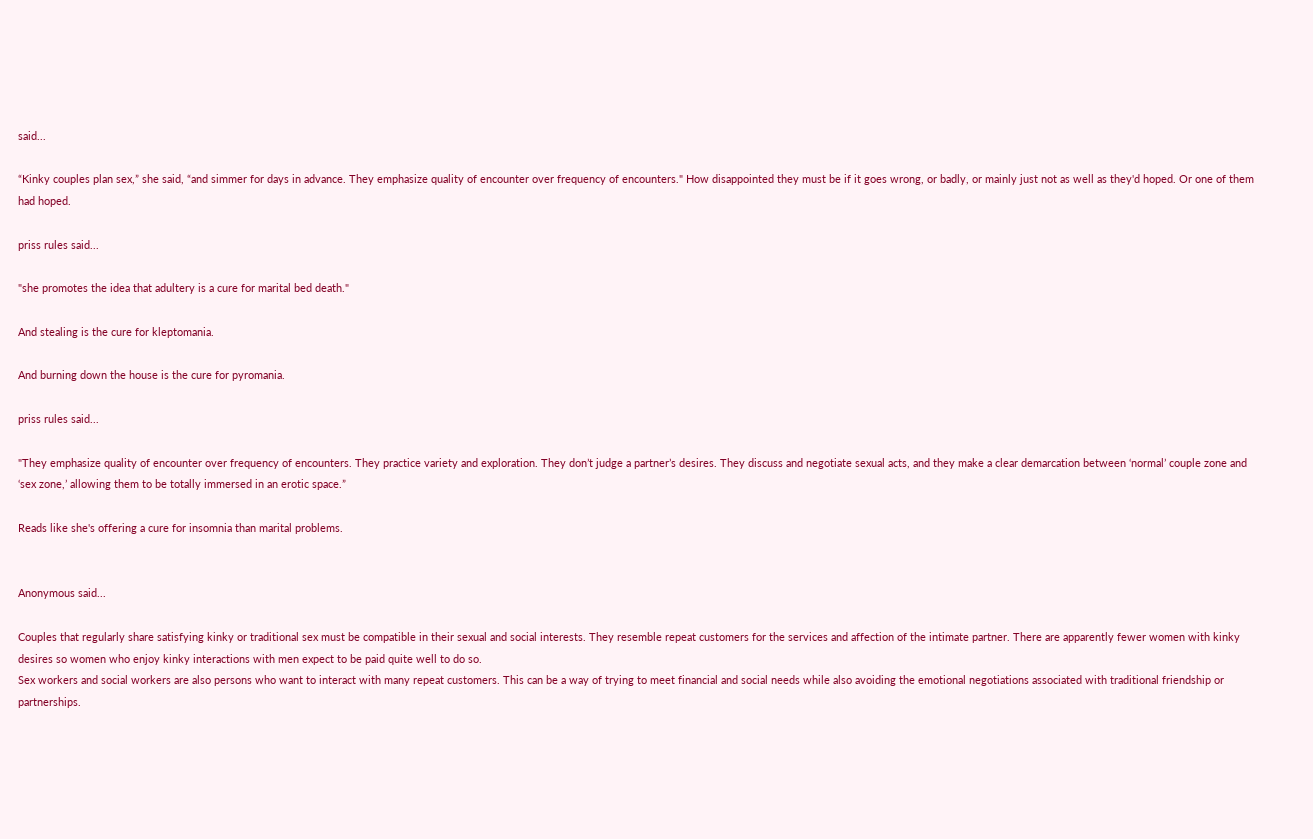said...

“Kinky couples plan sex,” she said, “and simmer for days in advance. They emphasize quality of encounter over frequency of encounters." How disappointed they must be if it goes wrong, or badly, or mainly just not as well as they'd hoped. Or one of them had hoped.

priss rules said...

"she promotes the idea that adultery is a cure for marital bed death."

And stealing is the cure for kleptomania.

And burning down the house is the cure for pyromania.

priss rules said...

"They emphasize quality of encounter over frequency of encounters. They practice variety and exploration. They don’t judge a partner’s desires. They discuss and negotiate sexual acts, and they make a clear demarcation between ‘normal’ couple zone and ‘sex zone,’ allowing them to be totally immersed in an erotic space.”

Reads like she's offering a cure for insomnia than marital problems.


Anonymous said...

Couples that regularly share satisfying kinky or traditional sex must be compatible in their sexual and social interests. They resemble repeat customers for the services and affection of the intimate partner. There are apparently fewer women with kinky desires so women who enjoy kinky interactions with men expect to be paid quite well to do so.
Sex workers and social workers are also persons who want to interact with many repeat customers. This can be a way of trying to meet financial and social needs while also avoiding the emotional negotiations associated with traditional friendship or partnerships.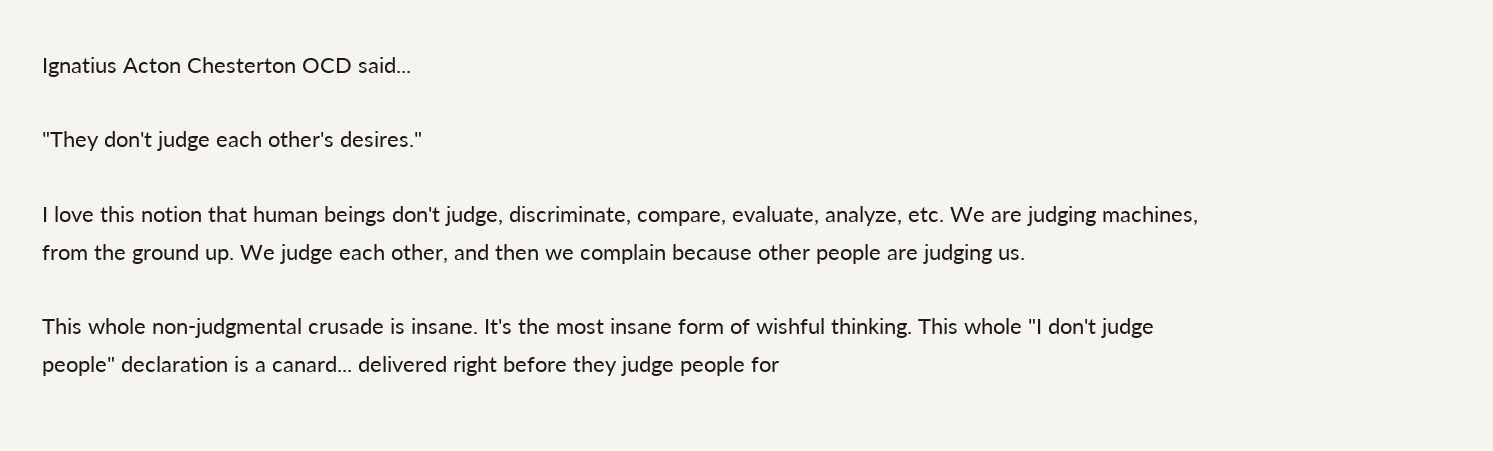Ignatius Acton Chesterton OCD said...

"They don't judge each other's desires."

I love this notion that human beings don't judge, discriminate, compare, evaluate, analyze, etc. We are judging machines, from the ground up. We judge each other, and then we complain because other people are judging us.

This whole non-judgmental crusade is insane. It's the most insane form of wishful thinking. This whole "I don't judge people" declaration is a canard... delivered right before they judge people for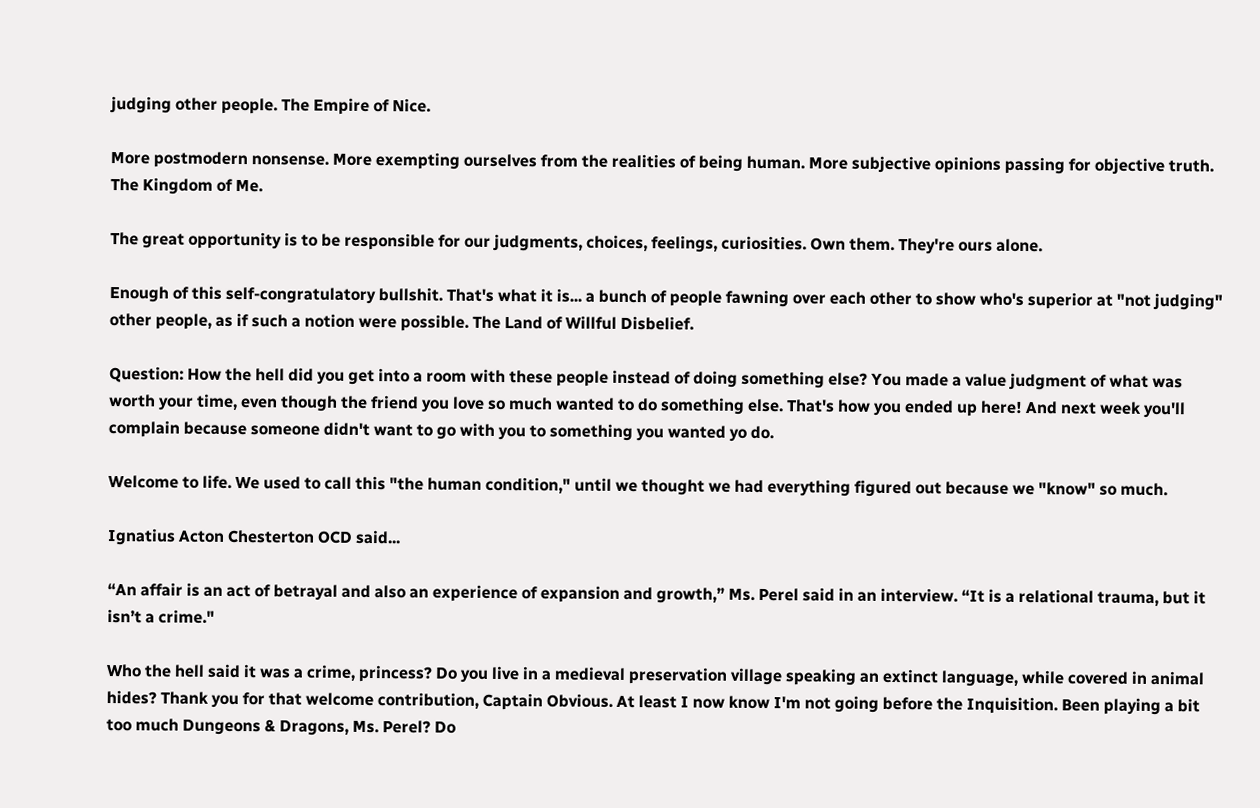judging other people. The Empire of Nice.

More postmodern nonsense. More exempting ourselves from the realities of being human. More subjective opinions passing for objective truth. The Kingdom of Me.

The great opportunity is to be responsible for our judgments, choices, feelings, curiosities. Own them. They're ours alone.

Enough of this self-congratulatory bullshit. That's what it is... a bunch of people fawning over each other to show who's superior at "not judging" other people, as if such a notion were possible. The Land of Willful Disbelief.

Question: How the hell did you get into a room with these people instead of doing something else? You made a value judgment of what was worth your time, even though the friend you love so much wanted to do something else. That's how you ended up here! And next week you'll complain because someone didn't want to go with you to something you wanted yo do.

Welcome to life. We used to call this "the human condition," until we thought we had everything figured out because we "know" so much.

Ignatius Acton Chesterton OCD said...

“An affair is an act of betrayal and also an experience of expansion and growth,” Ms. Perel said in an interview. “It is a relational trauma, but it isn’t a crime."

Who the hell said it was a crime, princess? Do you live in a medieval preservation village speaking an extinct language, while covered in animal hides? Thank you for that welcome contribution, Captain Obvious. At least I now know I'm not going before the Inquisition. Been playing a bit too much Dungeons & Dragons, Ms. Perel? Do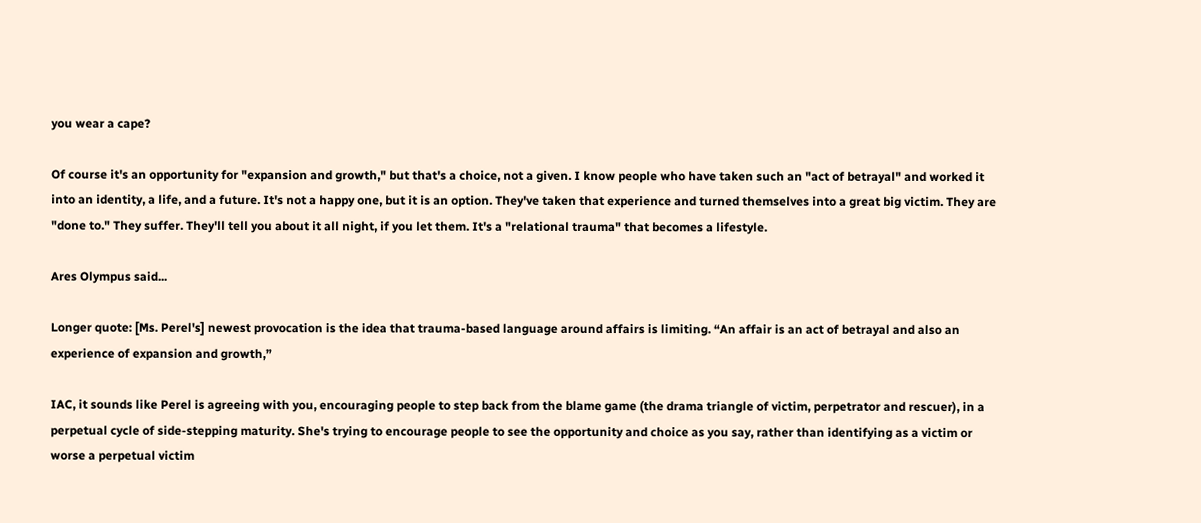you wear a cape?

Of course it's an opportunity for "expansion and growth," but that's a choice, not a given. I know people who have taken such an "act of betrayal" and worked it into an identity, a life, and a future. It's not a happy one, but it is an option. They've taken that experience and turned themselves into a great big victim. They are "done to." They suffer. They'll tell you about it all night, if you let them. It's a "relational trauma" that becomes a lifestyle.

Ares Olympus said...

Longer quote: [Ms. Perel's] newest provocation is the idea that trauma-based language around affairs is limiting. “An affair is an act of betrayal and also an experience of expansion and growth,”

IAC, it sounds like Perel is agreeing with you, encouraging people to step back from the blame game (the drama triangle of victim, perpetrator and rescuer), in a perpetual cycle of side-stepping maturity. She's trying to encourage people to see the opportunity and choice as you say, rather than identifying as a victim or worse a perpetual victim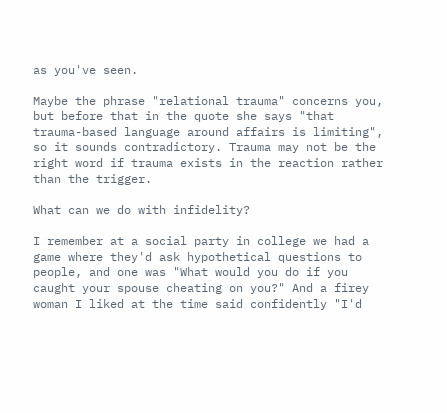as you've seen.

Maybe the phrase "relational trauma" concerns you, but before that in the quote she says "that trauma-based language around affairs is limiting", so it sounds contradictory. Trauma may not be the right word if trauma exists in the reaction rather than the trigger.

What can we do with infidelity?

I remember at a social party in college we had a game where they'd ask hypothetical questions to people, and one was "What would you do if you caught your spouse cheating on you?" And a firey woman I liked at the time said confidently "I'd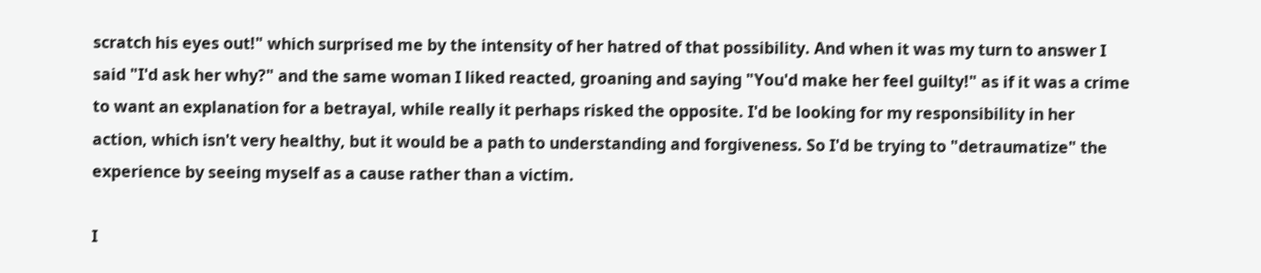scratch his eyes out!" which surprised me by the intensity of her hatred of that possibility. And when it was my turn to answer I said "I'd ask her why?" and the same woman I liked reacted, groaning and saying "You'd make her feel guilty!" as if it was a crime to want an explanation for a betrayal, while really it perhaps risked the opposite. I'd be looking for my responsibility in her action, which isn't very healthy, but it would be a path to understanding and forgiveness. So I'd be trying to "detraumatize" the experience by seeing myself as a cause rather than a victim.

I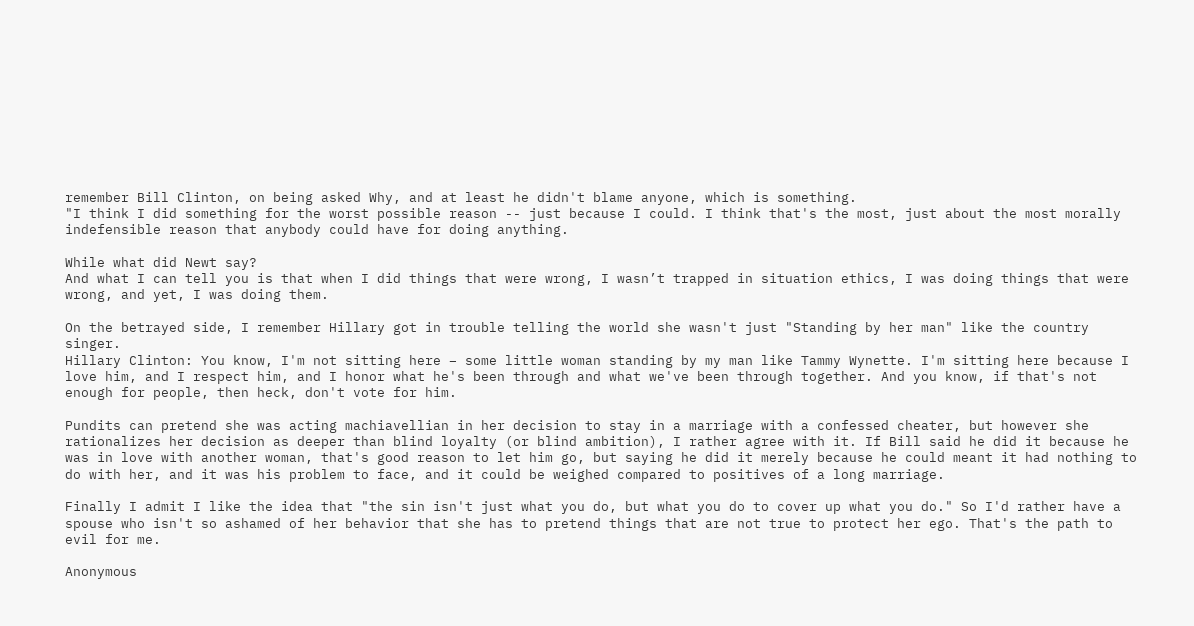remember Bill Clinton, on being asked Why, and at least he didn't blame anyone, which is something.
"I think I did something for the worst possible reason -- just because I could. I think that's the most, just about the most morally indefensible reason that anybody could have for doing anything.

While what did Newt say?
And what I can tell you is that when I did things that were wrong, I wasn’t trapped in situation ethics, I was doing things that were wrong, and yet, I was doing them.

On the betrayed side, I remember Hillary got in trouble telling the world she wasn't just "Standing by her man" like the country singer.
Hillary Clinton: You know, I'm not sitting here – some little woman standing by my man like Tammy Wynette. I'm sitting here because I love him, and I respect him, and I honor what he's been through and what we've been through together. And you know, if that's not enough for people, then heck, don't vote for him.

Pundits can pretend she was acting machiavellian in her decision to stay in a marriage with a confessed cheater, but however she rationalizes her decision as deeper than blind loyalty (or blind ambition), I rather agree with it. If Bill said he did it because he was in love with another woman, that's good reason to let him go, but saying he did it merely because he could meant it had nothing to do with her, and it was his problem to face, and it could be weighed compared to positives of a long marriage.

Finally I admit I like the idea that "the sin isn't just what you do, but what you do to cover up what you do." So I'd rather have a spouse who isn't so ashamed of her behavior that she has to pretend things that are not true to protect her ego. That's the path to evil for me.

Anonymous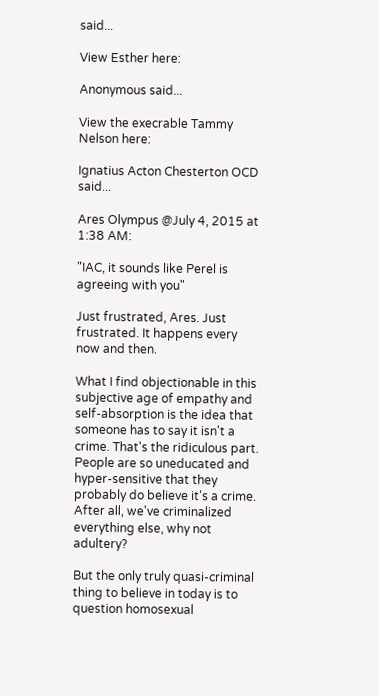said...

View Esther here:

Anonymous said...

View the execrable Tammy Nelson here:

Ignatius Acton Chesterton OCD said...

Ares Olympus @July 4, 2015 at 1:38 AM:

"IAC, it sounds like Perel is agreeing with you"

Just frustrated, Ares. Just frustrated. It happens every now and then.

What I find objectionable in this subjective age of empathy and self-absorption is the idea that someone has to say it isn't a crime. That's the ridiculous part. People are so uneducated and hyper-sensitive that they probably do believe it's a crime. After all, we've criminalized everything else, why not adultery?

But the only truly quasi-criminal thing to believe in today is to question homosexual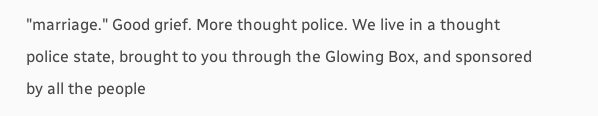"marriage." Good grief. More thought police. We live in a thought police state, brought to you through the Glowing Box, and sponsored by all the people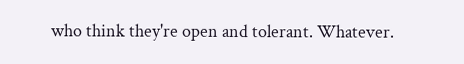who think they're open and tolerant. Whatever.